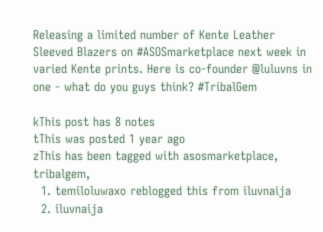Releasing a limited number of Kente Leather Sleeved Blazers on #ASOSmarketplace next week in varied Kente prints. Here is co-founder @luluvns in one - what do you guys think? #TribalGem

kThis post has 8 notes
tThis was posted 1 year ago
zThis has been tagged with asosmarketplace, tribalgem,
  1. temiloluwaxo reblogged this from iluvnaija
  2. iluvnaija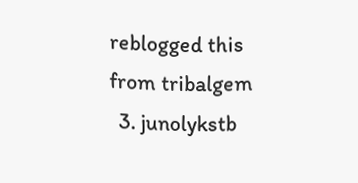reblogged this from tribalgem
  3. junolykstb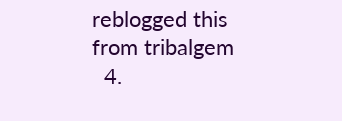reblogged this from tribalgem
  4.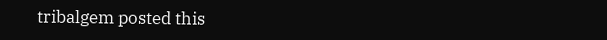tribalgem posted this